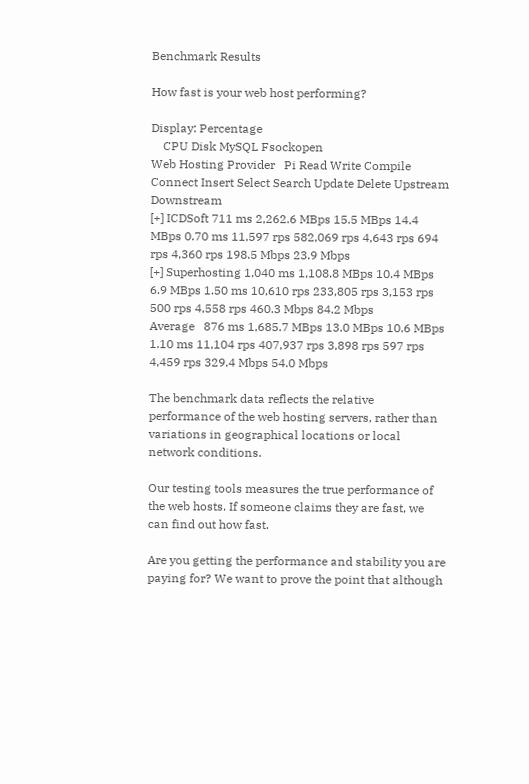Benchmark Results

How fast is your web host performing?

Display: Percentage
    CPU Disk MySQL Fsockopen
Web Hosting Provider   Pi Read Write Compile Connect Insert Select Search Update Delete Upstream Downstream
[+] ICDSoft 711 ms 2,262.6 MBps 15.5 MBps 14.4 MBps 0.70 ms 11,597 rps 582,069 rps 4,643 rps 694 rps 4,360 rps 198.5 Mbps 23.9 Mbps
[+] Superhosting 1,040 ms 1,108.8 MBps 10.4 MBps 6.9 MBps 1.50 ms 10,610 rps 233,805 rps 3,153 rps 500 rps 4,558 rps 460.3 Mbps 84.2 Mbps
Average   876 ms 1,685.7 MBps 13.0 MBps 10.6 MBps 1.10 ms 11,104 rps 407,937 rps 3,898 rps 597 rps 4,459 rps 329.4 Mbps 54.0 Mbps

The benchmark data reflects the relative performance of the web hosting servers, rather than variations in geographical locations or local network conditions.

Our testing tools measures the true performance of the web hosts. If someone claims they are fast, we can find out how fast.

Are you getting the performance and stability you are paying for? We want to prove the point that although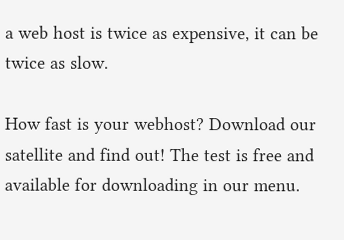a web host is twice as expensive, it can be twice as slow.

How fast is your webhost? Download our satellite and find out! The test is free and available for downloading in our menu.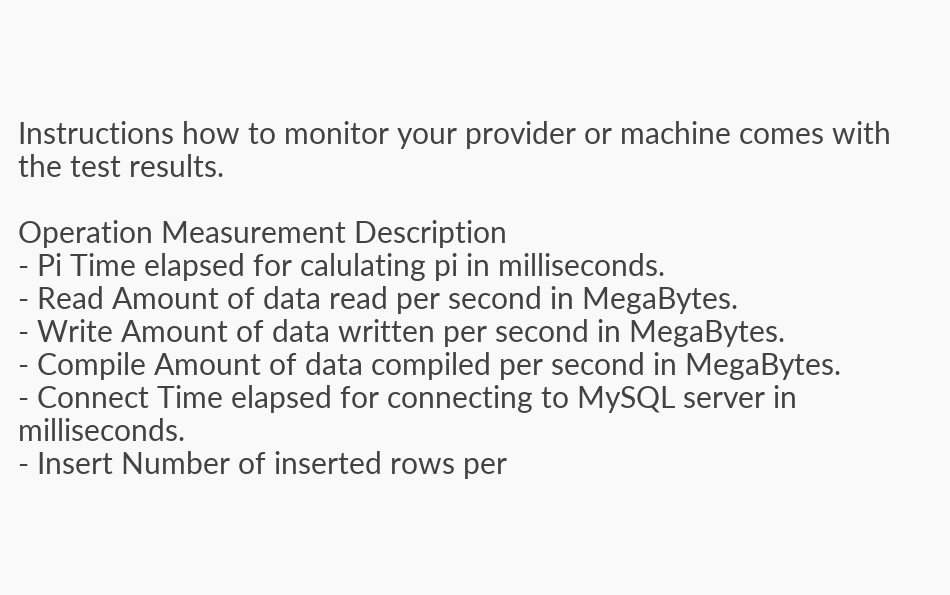Instructions how to monitor your provider or machine comes with the test results.

Operation Measurement Description
- Pi Time elapsed for calulating pi in milliseconds.
- Read Amount of data read per second in MegaBytes.
- Write Amount of data written per second in MegaBytes.
- Compile Amount of data compiled per second in MegaBytes.
- Connect Time elapsed for connecting to MySQL server in milliseconds.
- Insert Number of inserted rows per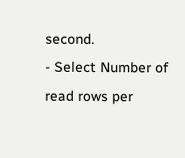second.
- Select Number of read rows per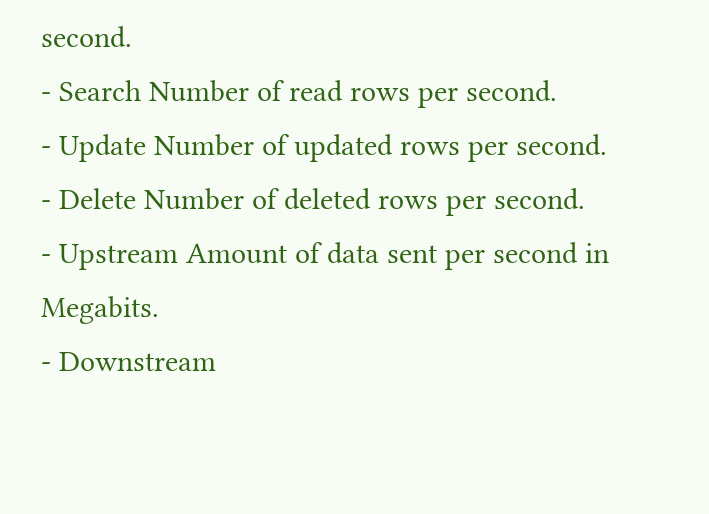second.
- Search Number of read rows per second.
- Update Number of updated rows per second.
- Delete Number of deleted rows per second.
- Upstream Amount of data sent per second in Megabits.
- Downstream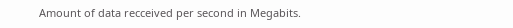Amount of data recceived per second in Megabits.